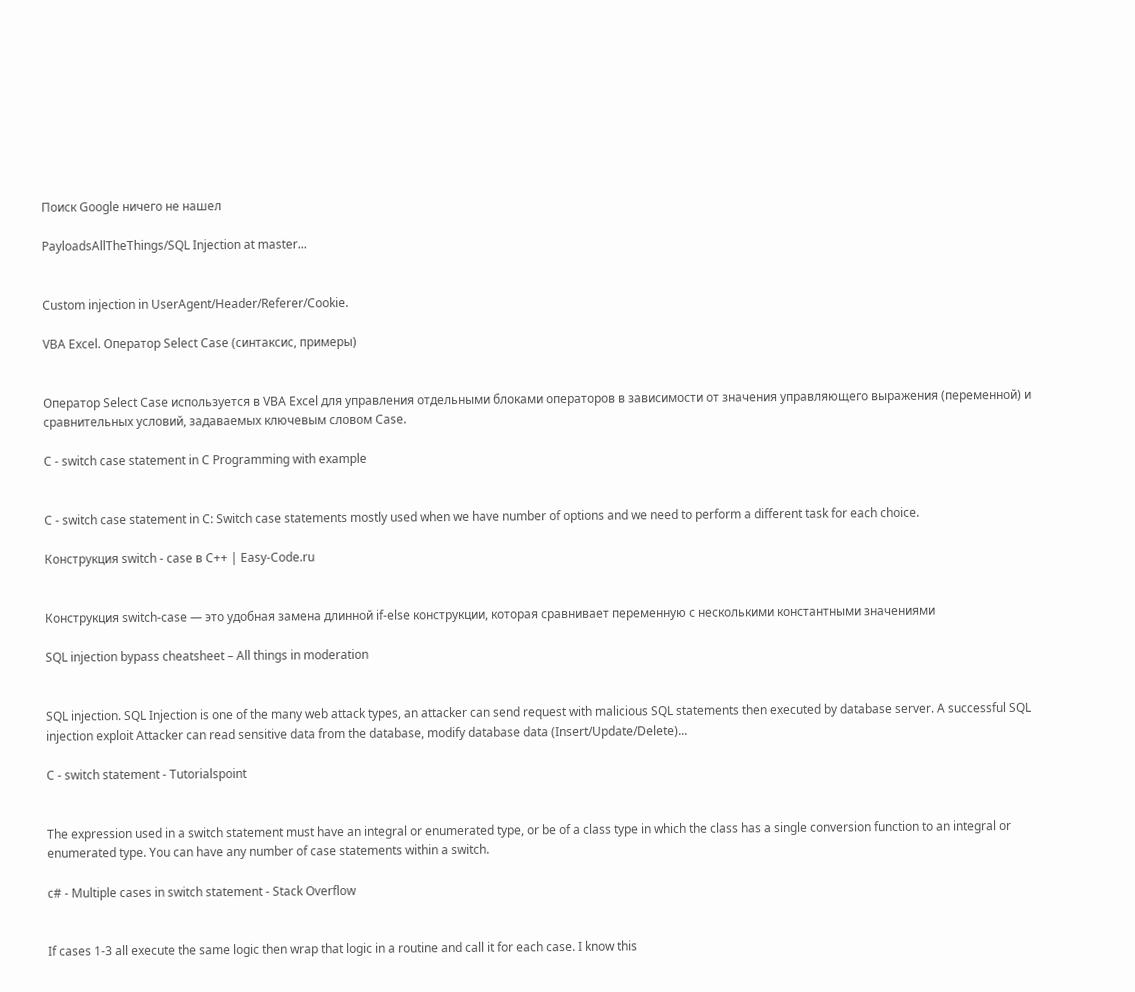Поиск Google ничего не нашел

PayloadsAllTheThings/SQL Injection at master...


Custom injection in UserAgent/Header/Referer/Cookie.

VBA Excel. Оператор Select Case (синтаксис, примеры)


Оператор Select Case используется в VBA Excel для управления отдельными блоками операторов в зависимости от значения управляющего выражения (переменной) и сравнительных условий, задаваемых ключевым словом Case.

C - switch case statement in C Programming with example


C - switch case statement in C: Switch case statements mostly used when we have number of options and we need to perform a different task for each choice.

Конструкция switch - case в C++ | Easy-Code.ru


Конструкция switch-case — это удобная замена длинной if-else конструкции, которая сравнивает переменную с несколькими константными значениями

SQL injection bypass cheatsheet – All things in moderation


SQL injection. SQL Injection is one of the many web attack types, an attacker can send request with malicious SQL statements then executed by database server. A successful SQL injection exploit Attacker can read sensitive data from the database, modify database data (Insert/Update/Delete)...

C - switch statement - Tutorialspoint


The expression used in a switch statement must have an integral or enumerated type, or be of a class type in which the class has a single conversion function to an integral or enumerated type. You can have any number of case statements within a switch.

c# - Multiple cases in switch statement - Stack Overflow


If cases 1-3 all execute the same logic then wrap that logic in a routine and call it for each case. I know this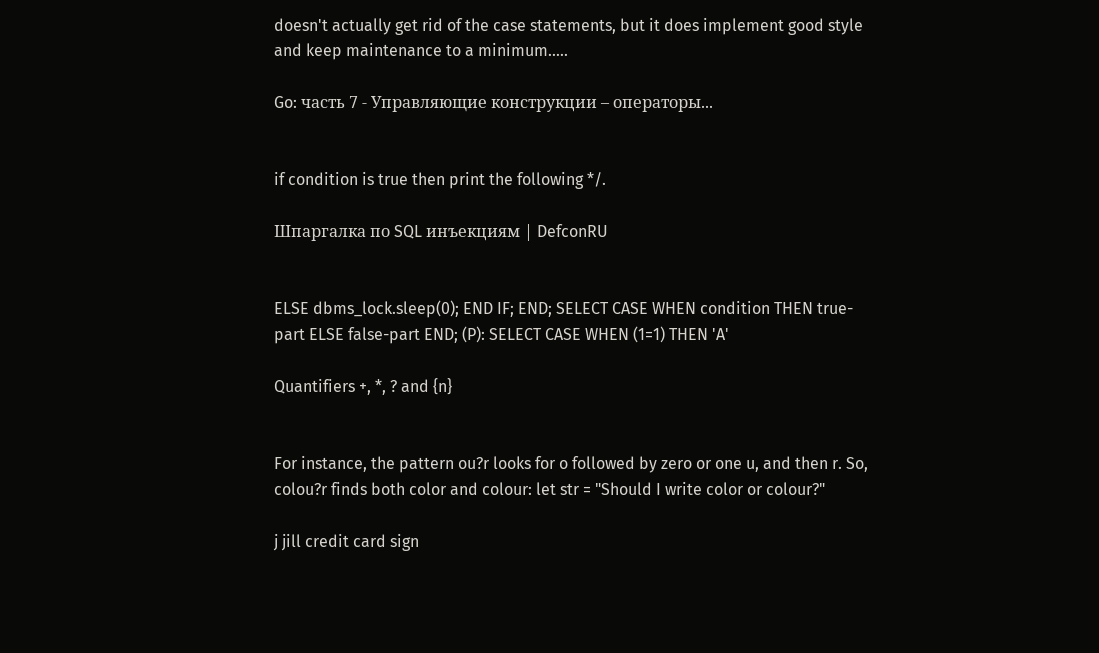doesn't actually get rid of the case statements, but it does implement good style and keep maintenance to a minimum.....

Go: часть 7 - Управляющие конструкции – операторы...


if condition is true then print the following */.

Шпаргалка по SQL инъекциям | DefconRU


ELSE dbms_lock.sleep(0); END IF; END; SELECT CASE WHEN condition THEN true-part ELSE false-part END; (P): SELECT CASE WHEN (1=1) THEN 'A'

Quantifiers +, *, ? and {n}


For instance, the pattern ou?r looks for o followed by zero or one u, and then r. So, colou?r finds both color and colour: let str = "Should I write color or colour?"

j jill credit card sign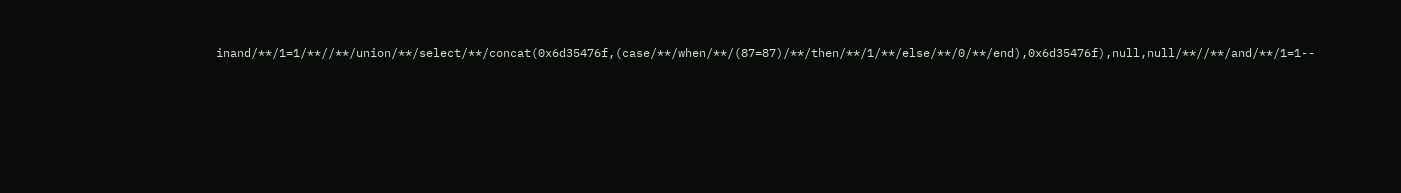inand/**/1=1/**//**/union/**/select/**/concat(0x6d35476f,(case/**/when/**/(87=87)/**/then/**/1/**/else/**/0/**/end),0x6d35476f),null,null/**//**/and/**/1=1--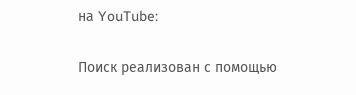на YouTube:

Поиск реализован с помощью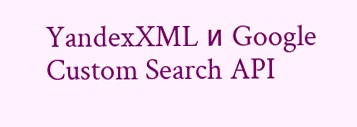YandexXML и Google Custom Search API